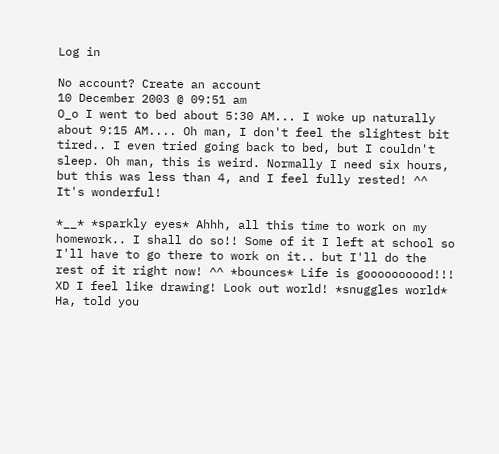Log in

No account? Create an account
10 December 2003 @ 09:51 am
O_o I went to bed about 5:30 AM... I woke up naturally about 9:15 AM.... Oh man, I don't feel the slightest bit tired.. I even tried going back to bed, but I couldn't sleep. Oh man, this is weird. Normally I need six hours, but this was less than 4, and I feel fully rested! ^^ It's wonderful!

*__* *sparkly eyes* Ahhh, all this time to work on my homework.. I shall do so!! Some of it I left at school so I'll have to go there to work on it.. but I'll do the rest of it right now! ^^ *bounces* Life is goooooooood!!! XD I feel like drawing! Look out world! *snuggles world* Ha, told you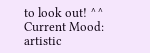to look out! ^^
Current Mood: artistic